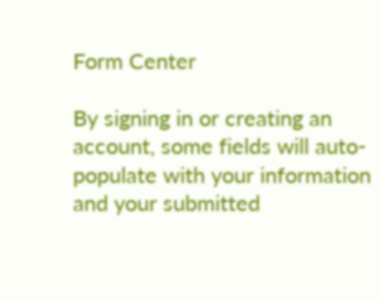Form Center

By signing in or creating an account, some fields will auto-populate with your information and your submitted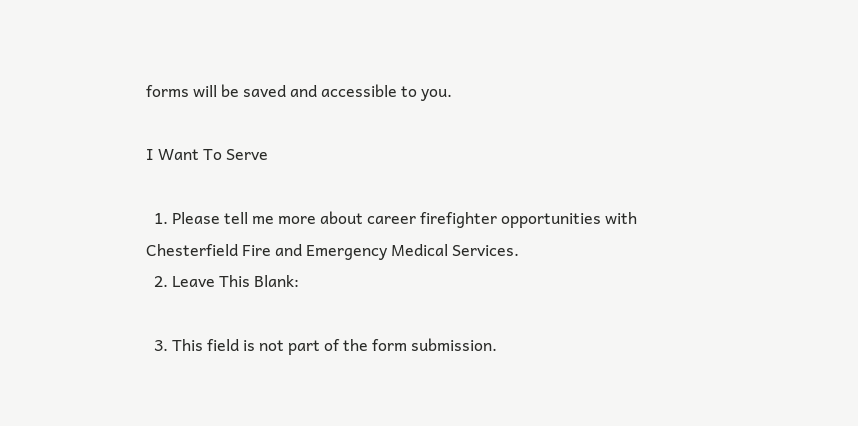forms will be saved and accessible to you.

I Want To Serve

  1. Please tell me more about career firefighter opportunities with Chesterfield Fire and Emergency Medical Services.
  2. Leave This Blank:

  3. This field is not part of the form submission.